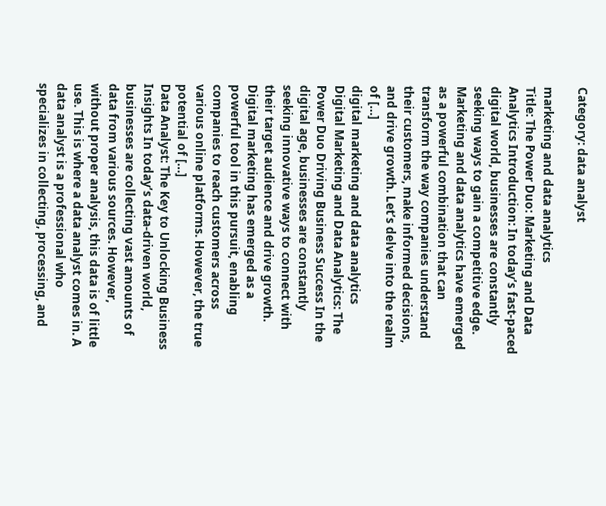Category: data analyst

marketing and data analytics
Title: The Power Duo: Marketing and Data Analytics Introduction: In today’s fast-paced digital world, businesses are constantly seeking ways to gain a competitive edge. Marketing and data analytics have emerged as a powerful combination that can transform the way companies understand their customers, make informed decisions, and drive growth. Let’s delve into the realm of […]
digital marketing and data analytics
Digital Marketing and Data Analytics: The Power Duo Driving Business Success In the digital age, businesses are constantly seeking innovative ways to connect with their target audience and drive growth. Digital marketing has emerged as a powerful tool in this pursuit, enabling companies to reach customers across various online platforms. However, the true potential of […]
Data Analyst: The Key to Unlocking Business Insights In today’s data-driven world, businesses are collecting vast amounts of data from various sources. However, without proper analysis, this data is of little use. This is where a data analyst comes in. A data analyst is a professional who specializes in collecting, processing, and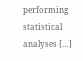performing statistical analyses […]